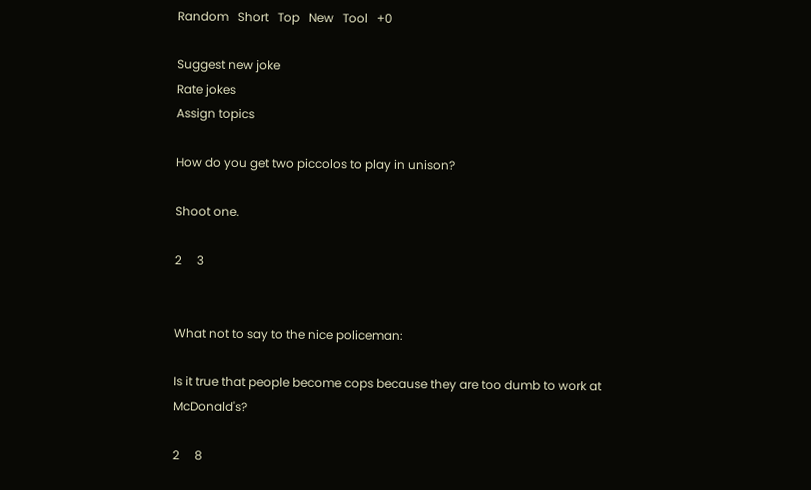Random   Short   Top   New   Tool   +0

Suggest new joke
Rate jokes
Assign topics

How do you get two piccolos to play in unison?

Shoot one.

2     3


What not to say to the nice policeman:

Is it true that people become cops because they are too dumb to work at McDonald's?

2     8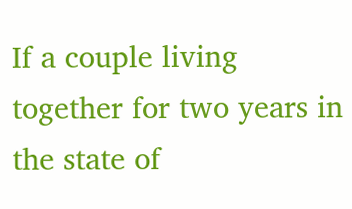If a couple living together for two years in the state of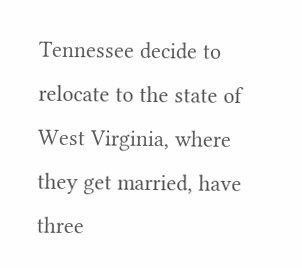Tennessee decide to relocate to the state of West Virginia, where they get married, have three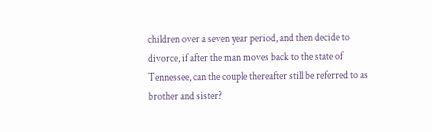children over a seven year period, and then decide to divorce, if after the man moves back to the state of Tennessee, can the couple thereafter still be referred to as brother and sister?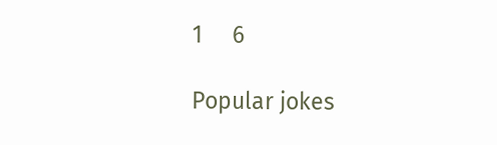1     6

Popular jokes